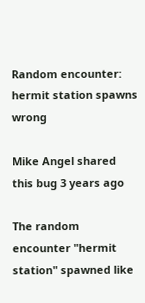Random encounter: hermit station spawns wrong

Mike Angel shared this bug 3 years ago

The random encounter "hermit station" spawned like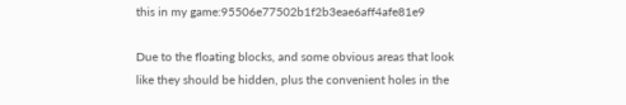this in my game:95506e77502b1f2b3eae6aff4afe81e9

Due to the floating blocks, and some obvious areas that look like they should be hidden, plus the convenient holes in the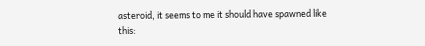asteroid, it seems to me it should have spawned like this: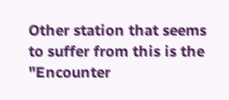Other station that seems to suffer from this is the "Encounter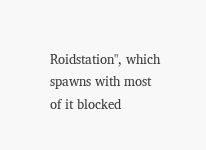Roidstation", which spawns with most of it blocked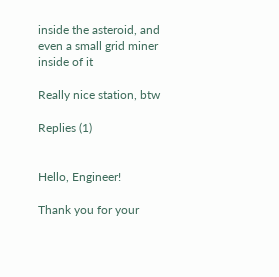inside the asteroid, and even a small grid miner inside of it

Really nice station, btw

Replies (1)


Hello, Engineer!

Thank you for your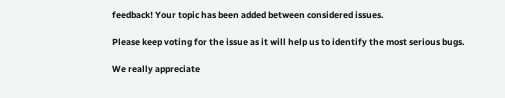feedback! Your topic has been added between considered issues.

Please keep voting for the issue as it will help us to identify the most serious bugs.

We really appreciate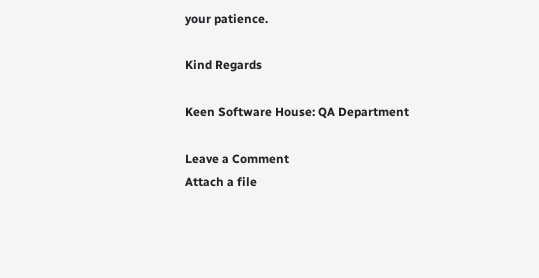your patience.

Kind Regards

Keen Software House: QA Department

Leave a Comment
Attach a file